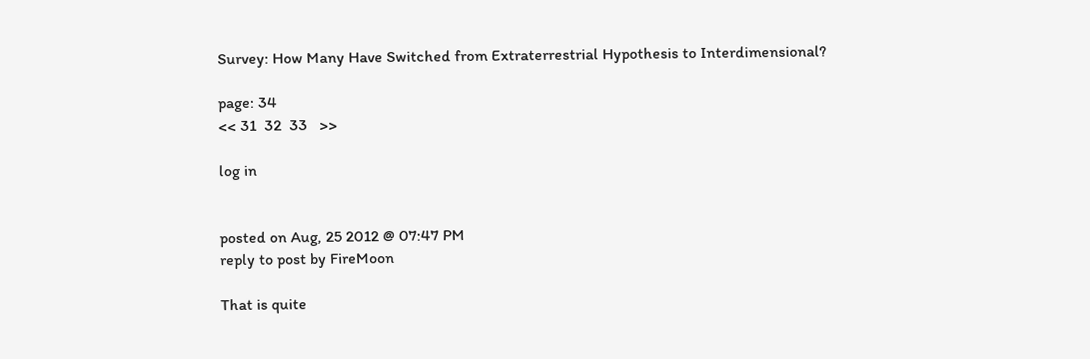Survey: How Many Have Switched from Extraterrestrial Hypothesis to Interdimensional?

page: 34
<< 31  32  33   >>

log in


posted on Aug, 25 2012 @ 07:47 PM
reply to post by FireMoon

That is quite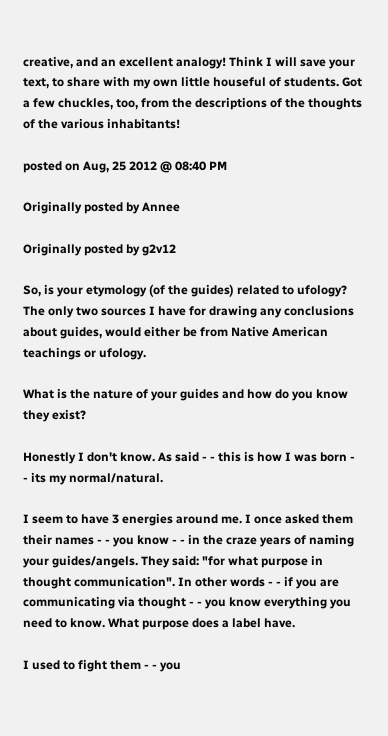creative, and an excellent analogy! Think I will save your text, to share with my own little houseful of students. Got a few chuckles, too, from the descriptions of the thoughts of the various inhabitants!

posted on Aug, 25 2012 @ 08:40 PM

Originally posted by Annee

Originally posted by g2v12

So, is your etymology (of the guides) related to ufology? The only two sources I have for drawing any conclusions about guides, would either be from Native American teachings or ufology.

What is the nature of your guides and how do you know they exist?

Honestly I don't know. As said - - this is how I was born - - its my normal/natural.

I seem to have 3 energies around me. I once asked them their names - - you know - - in the craze years of naming your guides/angels. They said: "for what purpose in thought communication". In other words - - if you are communicating via thought - - you know everything you need to know. What purpose does a label have.

I used to fight them - - you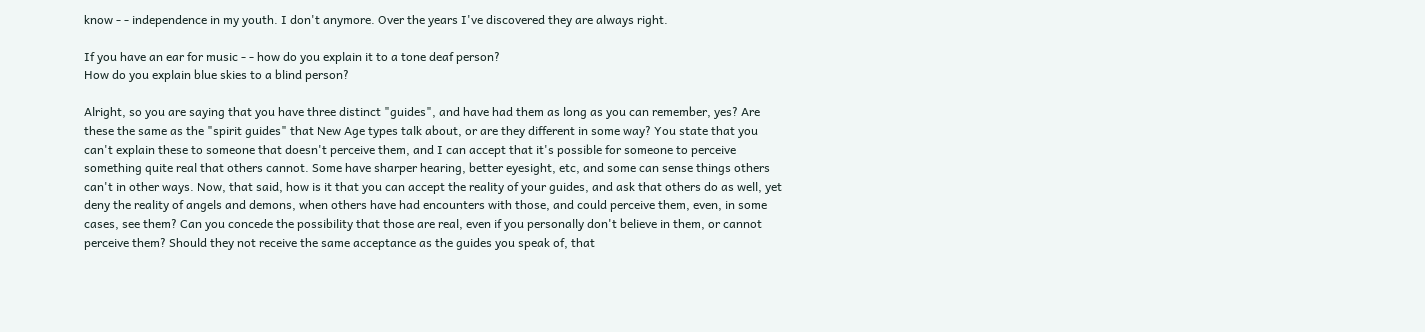know - - independence in my youth. I don't anymore. Over the years I've discovered they are always right.

If you have an ear for music - - how do you explain it to a tone deaf person?
How do you explain blue skies to a blind person?

Alright, so you are saying that you have three distinct "guides", and have had them as long as you can remember, yes? Are these the same as the "spirit guides" that New Age types talk about, or are they different in some way? You state that you can't explain these to someone that doesn't perceive them, and I can accept that it's possible for someone to perceive something quite real that others cannot. Some have sharper hearing, better eyesight, etc, and some can sense things others can't in other ways. Now, that said, how is it that you can accept the reality of your guides, and ask that others do as well, yet deny the reality of angels and demons, when others have had encounters with those, and could perceive them, even, in some cases, see them? Can you concede the possibility that those are real, even if you personally don't believe in them, or cannot perceive them? Should they not receive the same acceptance as the guides you speak of, that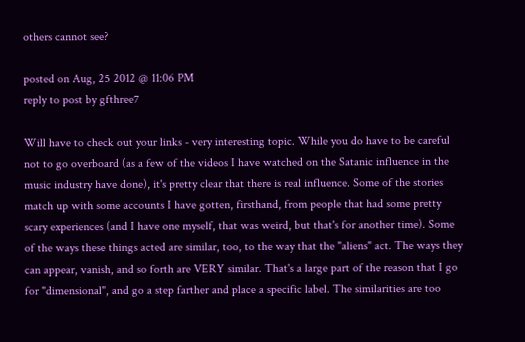others cannot see?

posted on Aug, 25 2012 @ 11:06 PM
reply to post by gfthree7

Will have to check out your links - very interesting topic. While you do have to be careful not to go overboard (as a few of the videos I have watched on the Satanic influence in the music industry have done), it's pretty clear that there is real influence. Some of the stories match up with some accounts I have gotten, firsthand, from people that had some pretty scary experiences (and I have one myself, that was weird, but that's for another time). Some of the ways these things acted are similar, too, to the way that the "aliens" act. The ways they can appear, vanish, and so forth are VERY similar. That's a large part of the reason that I go for "dimensional", and go a step farther and place a specific label. The similarities are too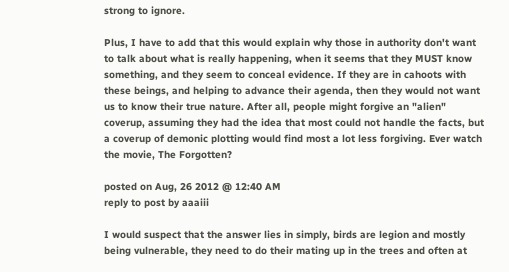strong to ignore.

Plus, I have to add that this would explain why those in authority don't want to talk about what is really happening, when it seems that they MUST know something, and they seem to conceal evidence. If they are in cahoots with these beings, and helping to advance their agenda, then they would not want us to know their true nature. After all, people might forgive an "alien" coverup, assuming they had the idea that most could not handle the facts, but a coverup of demonic plotting would find most a lot less forgiving. Ever watch the movie, The Forgotten?

posted on Aug, 26 2012 @ 12:40 AM
reply to post by aaaiii

I would suspect that the answer lies in simply, birds are legion and mostly being vulnerable, they need to do their mating up in the trees and often at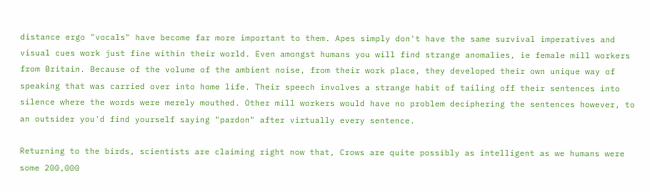distance ergo "vocals" have become far more important to them. Apes simply don't have the same survival imperatives and visual cues work just fine within their world. Even amongst humans you will find strange anomalies, ie female mill workers from Britain. Because of the volume of the ambient noise, from their work place, they developed their own unique way of speaking that was carried over into home life. Their speech involves a strange habit of tailing off their sentences into silence where the words were merely mouthed. Other mill workers would have no problem deciphering the sentences however, to an outsider you'd find yourself saying "pardon" after virtually every sentence.

Returning to the birds, scientists are claiming right now that, Crows are quite possibly as intelligent as we humans were some 200,000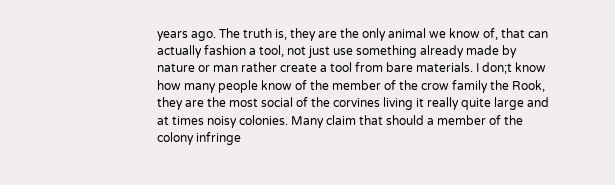years ago. The truth is, they are the only animal we know of, that can actually fashion a tool, not just use something already made by nature or man rather create a tool from bare materials. I don;t know how many people know of the member of the crow family the Rook, they are the most social of the corvines living it really quite large and at times noisy colonies. Many claim that should a member of the colony infringe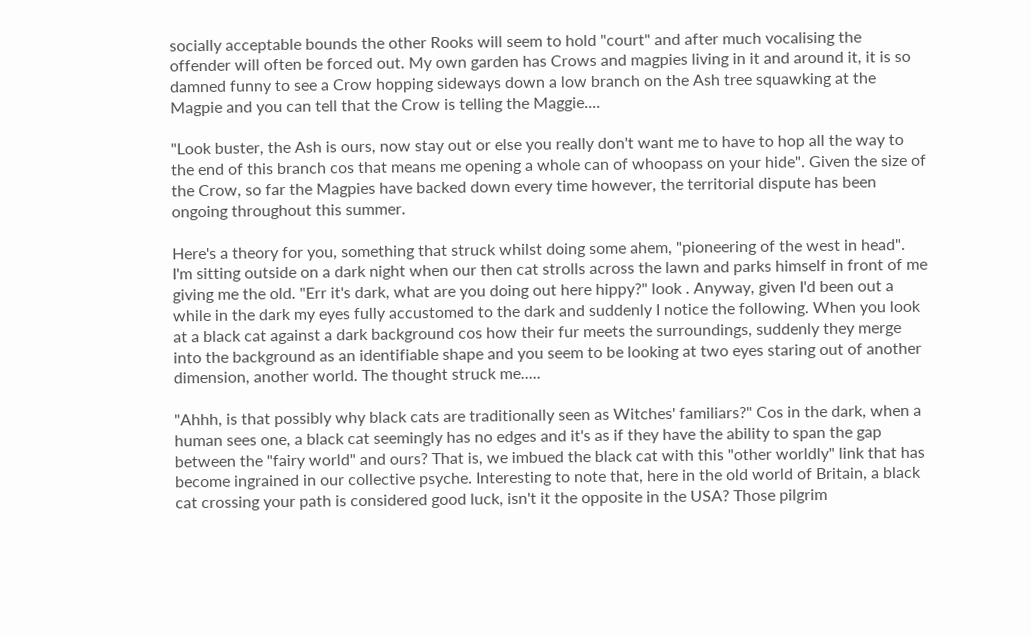socially acceptable bounds the other Rooks will seem to hold "court" and after much vocalising the offender will often be forced out. My own garden has Crows and magpies living in it and around it, it is so damned funny to see a Crow hopping sideways down a low branch on the Ash tree squawking at the Magpie and you can tell that the Crow is telling the Maggie....

"Look buster, the Ash is ours, now stay out or else you really don't want me to have to hop all the way to the end of this branch cos that means me opening a whole can of whoopass on your hide". Given the size of the Crow, so far the Magpies have backed down every time however, the territorial dispute has been ongoing throughout this summer.

Here's a theory for you, something that struck whilst doing some ahem, "pioneering of the west in head". I'm sitting outside on a dark night when our then cat strolls across the lawn and parks himself in front of me giving me the old. "Err it's dark, what are you doing out here hippy?" look . Anyway, given I'd been out a while in the dark my eyes fully accustomed to the dark and suddenly I notice the following. When you look at a black cat against a dark background cos how their fur meets the surroundings, suddenly they merge into the background as an identifiable shape and you seem to be looking at two eyes staring out of another dimension, another world. The thought struck me.....

"Ahhh, is that possibly why black cats are traditionally seen as Witches' familiars?" Cos in the dark, when a human sees one, a black cat seemingly has no edges and it's as if they have the ability to span the gap between the "fairy world" and ours? That is, we imbued the black cat with this "other worldly" link that has become ingrained in our collective psyche. Interesting to note that, here in the old world of Britain, a black cat crossing your path is considered good luck, isn't it the opposite in the USA? Those pilgrim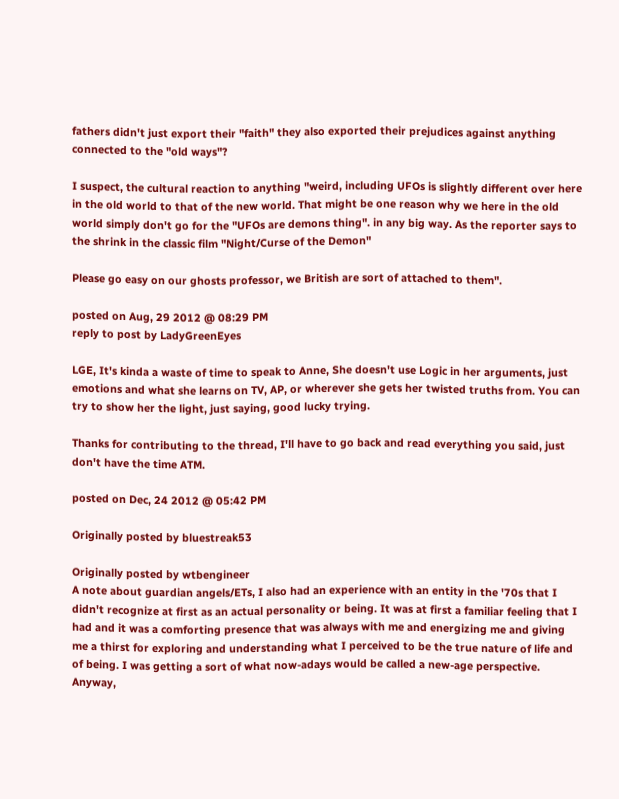fathers didn't just export their "faith" they also exported their prejudices against anything connected to the "old ways"?

I suspect, the cultural reaction to anything "weird, including UFOs is slightly different over here in the old world to that of the new world. That might be one reason why we here in the old world simply don't go for the "UFOs are demons thing". in any big way. As the reporter says to the shrink in the classic film "Night/Curse of the Demon"

Please go easy on our ghosts professor, we British are sort of attached to them".

posted on Aug, 29 2012 @ 08:29 PM
reply to post by LadyGreenEyes

LGE, It's kinda a waste of time to speak to Anne, She doesn't use Logic in her arguments, just emotions and what she learns on TV, AP, or wherever she gets her twisted truths from. You can try to show her the light, just saying, good lucky trying.

Thanks for contributing to the thread, I'll have to go back and read everything you said, just don't have the time ATM.

posted on Dec, 24 2012 @ 05:42 PM

Originally posted by bluestreak53

Originally posted by wtbengineer
A note about guardian angels/ETs, I also had an experience with an entity in the '70s that I didn't recognize at first as an actual personality or being. It was at first a familiar feeling that I had and it was a comforting presence that was always with me and energizing me and giving me a thirst for exploring and understanding what I perceived to be the true nature of life and of being. I was getting a sort of what now-adays would be called a new-age perspective. Anyway,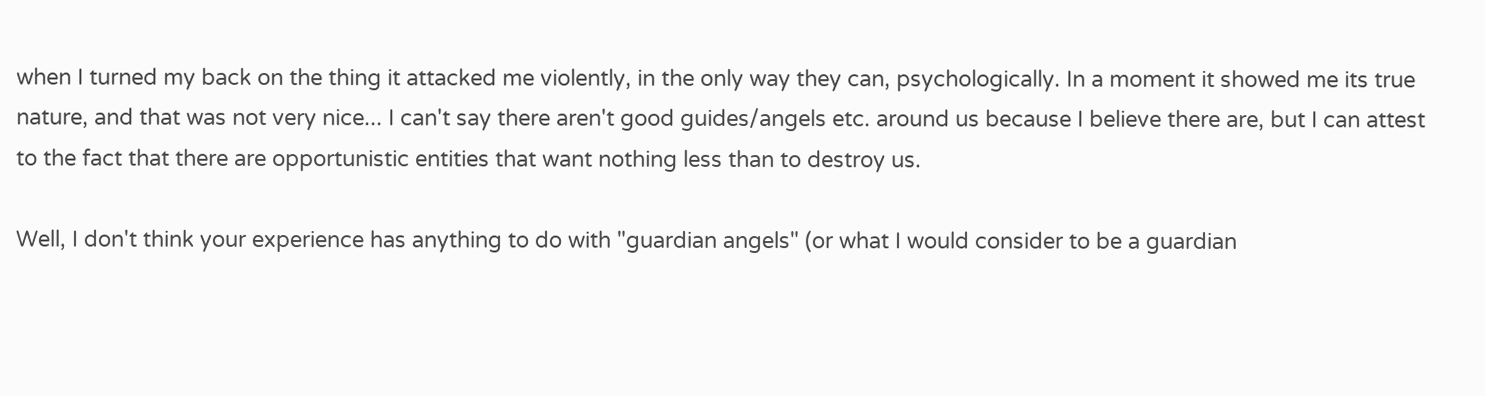when I turned my back on the thing it attacked me violently, in the only way they can, psychologically. In a moment it showed me its true nature, and that was not very nice... I can't say there aren't good guides/angels etc. around us because I believe there are, but I can attest to the fact that there are opportunistic entities that want nothing less than to destroy us.

Well, I don't think your experience has anything to do with "guardian angels" (or what I would consider to be a guardian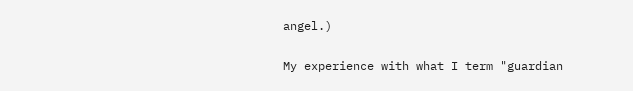angel.)

My experience with what I term "guardian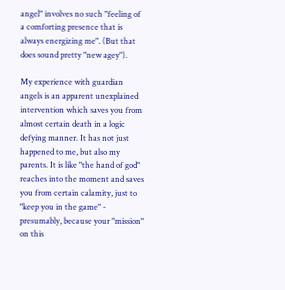angel" involves no such "feeling of a comforting presence that is always energizing me". (But that does sound pretty "new agey").

My experience with guardian angels is an apparent unexplained intervention which saves you from almost certain death in a logic defying manner. It has not just happened to me, but also my parents. It is like "the hand of god" reaches into the moment and saves you from certain calamity, just to "keep you in the game" - presumably, because your "mission" on this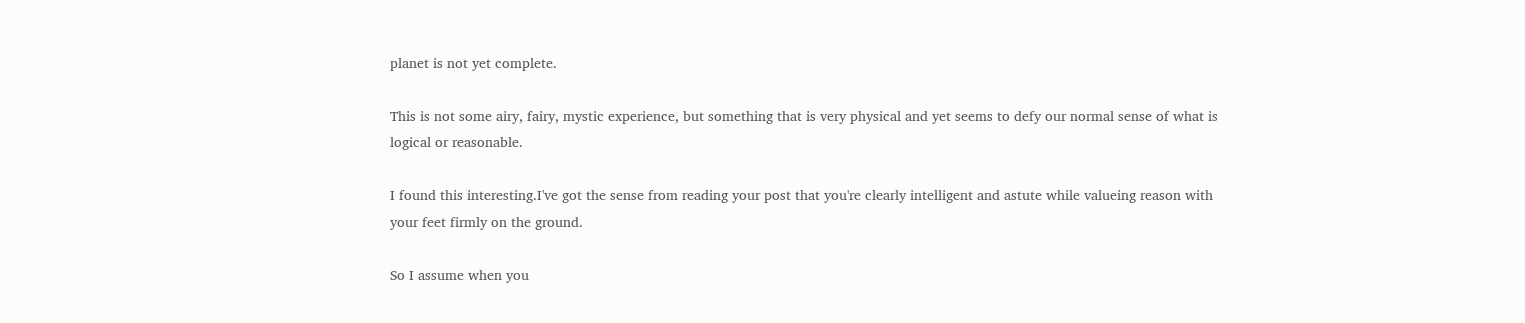planet is not yet complete.

This is not some airy, fairy, mystic experience, but something that is very physical and yet seems to defy our normal sense of what is logical or reasonable.

I found this interesting.I've got the sense from reading your post that you're clearly intelligent and astute while valueing reason with your feet firmly on the ground.

So I assume when you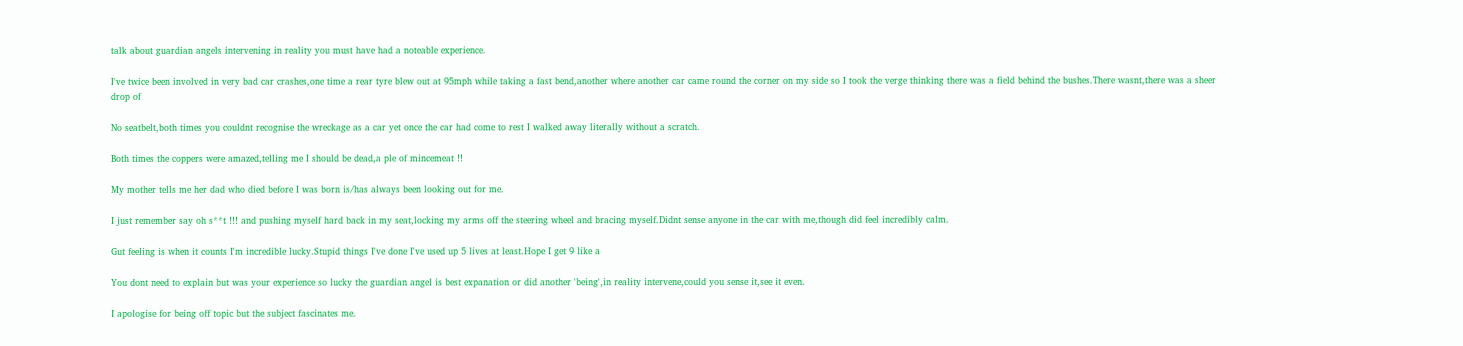talk about guardian angels intervening in reality you must have had a noteable experience.

I've twice been involved in very bad car crashes,one time a rear tyre blew out at 95mph while taking a fast bend,another where another car came round the corner on my side so I took the verge thinking there was a field behind the bushes.There wasnt,there was a sheer drop of

No seatbelt,both times you couldnt recognise the wreckage as a car yet once the car had come to rest I walked away literally without a scratch.

Both times the coppers were amazed,telling me I should be dead,a ple of mincemeat !!

My mother tells me her dad who died before I was born is/has always been looking out for me.

I just remember say oh s**t !!! and pushing myself hard back in my seat,locking my arms off the steering wheel and bracing myself.Didnt sense anyone in the car with me,though did feel incredibly calm.

Gut feeling is when it counts I'm incredible lucky.Stupid things I've done I've used up 5 lives at least.Hope I get 9 like a

You dont need to explain but was your experience so lucky the guardian angel is best expanation or did another 'being',in reality intervene,could you sense it,see it even.

I apologise for being off topic but the subject fascinates me.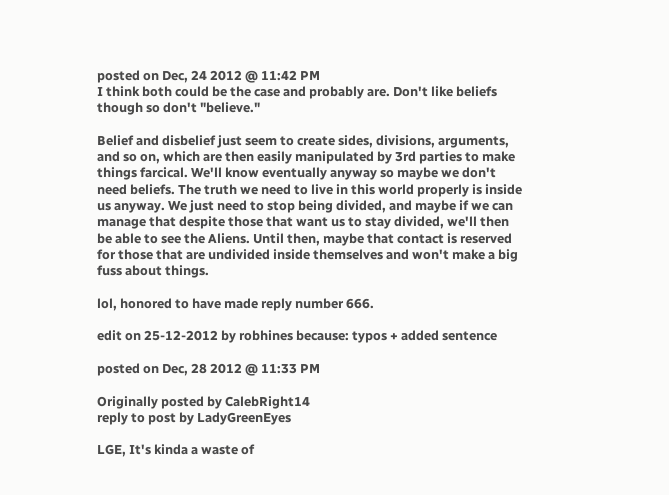posted on Dec, 24 2012 @ 11:42 PM
I think both could be the case and probably are. Don't like beliefs though so don't "believe."

Belief and disbelief just seem to create sides, divisions, arguments, and so on, which are then easily manipulated by 3rd parties to make things farcical. We'll know eventually anyway so maybe we don't need beliefs. The truth we need to live in this world properly is inside us anyway. We just need to stop being divided, and maybe if we can manage that despite those that want us to stay divided, we'll then be able to see the Aliens. Until then, maybe that contact is reserved for those that are undivided inside themselves and won't make a big fuss about things.

lol, honored to have made reply number 666.

edit on 25-12-2012 by robhines because: typos + added sentence

posted on Dec, 28 2012 @ 11:33 PM

Originally posted by CalebRight14
reply to post by LadyGreenEyes

LGE, It's kinda a waste of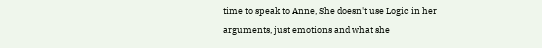time to speak to Anne, She doesn't use Logic in her arguments, just emotions and what she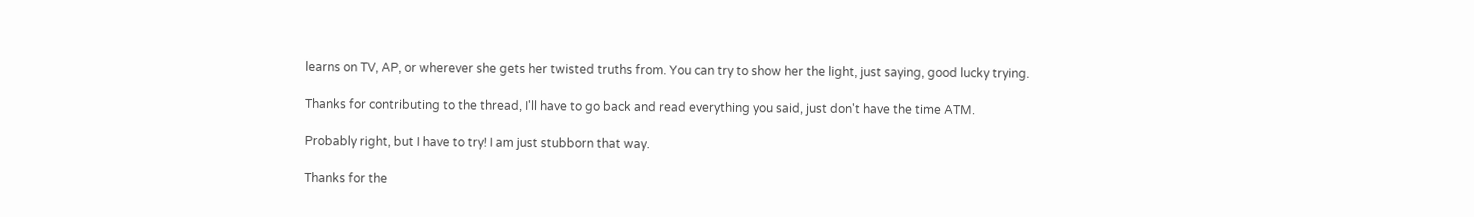learns on TV, AP, or wherever she gets her twisted truths from. You can try to show her the light, just saying, good lucky trying.

Thanks for contributing to the thread, I'll have to go back and read everything you said, just don't have the time ATM.

Probably right, but I have to try! I am just stubborn that way.

Thanks for the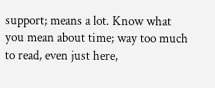support; means a lot. Know what you mean about time; way too much to read, even just here,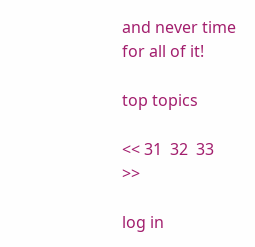and never time for all of it!

top topics

<< 31  32  33   >>

log in